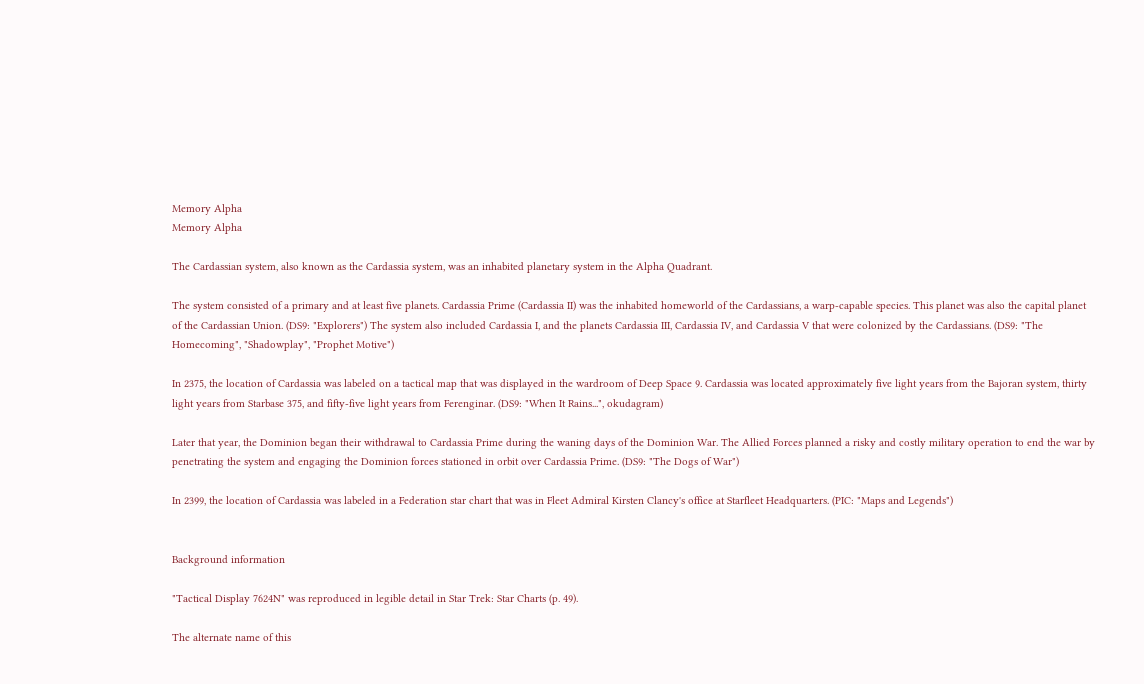Memory Alpha
Memory Alpha

The Cardassian system, also known as the Cardassia system, was an inhabited planetary system in the Alpha Quadrant.

The system consisted of a primary and at least five planets. Cardassia Prime (Cardassia II) was the inhabited homeworld of the Cardassians, a warp-capable species. This planet was also the capital planet of the Cardassian Union. (DS9: "Explorers") The system also included Cardassia I, and the planets Cardassia III, Cardassia IV, and Cardassia V that were colonized by the Cardassians. (DS9: "The Homecoming", "Shadowplay", "Prophet Motive")

In 2375, the location of Cardassia was labeled on a tactical map that was displayed in the wardroom of Deep Space 9. Cardassia was located approximately five light years from the Bajoran system, thirty light years from Starbase 375, and fifty-five light years from Ferenginar. (DS9: "When It Rains...", okudagram)

Later that year, the Dominion began their withdrawal to Cardassia Prime during the waning days of the Dominion War. The Allied Forces planned a risky and costly military operation to end the war by penetrating the system and engaging the Dominion forces stationed in orbit over Cardassia Prime. (DS9: "The Dogs of War")

In 2399, the location of Cardassia was labeled in a Federation star chart that was in Fleet Admiral Kirsten Clancy's office at Starfleet Headquarters. (PIC: "Maps and Legends")


Background information

"Tactical Display 7624N" was reproduced in legible detail in Star Trek: Star Charts (p. 49).

The alternate name of this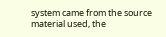system came from the source material used, the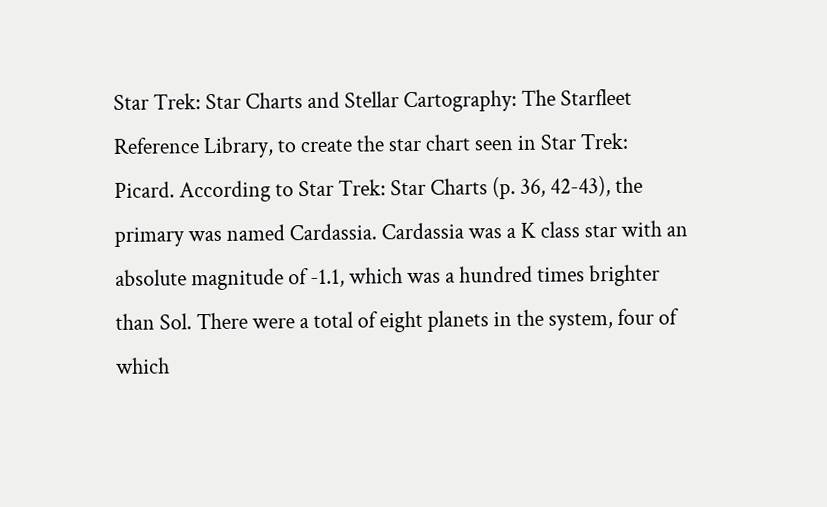Star Trek: Star Charts and Stellar Cartography: The Starfleet Reference Library, to create the star chart seen in Star Trek: Picard. According to Star Trek: Star Charts (p. 36, 42-43), the primary was named Cardassia. Cardassia was a K class star with an absolute magnitude of -1.1, which was a hundred times brighter than Sol. There were a total of eight planets in the system, four of which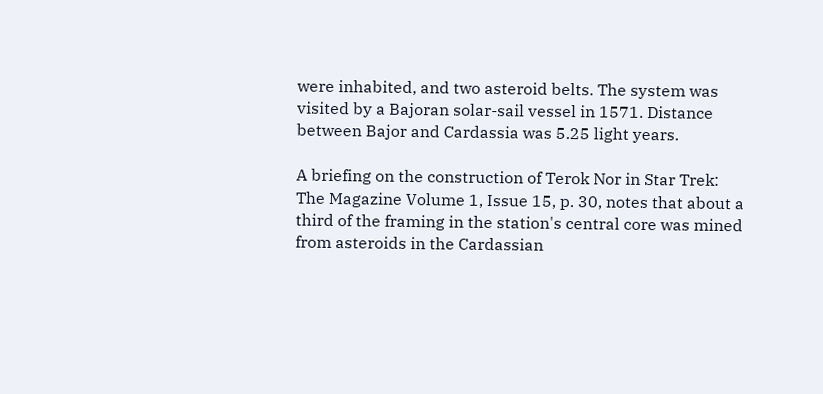were inhabited, and two asteroid belts. The system was visited by a Bajoran solar-sail vessel in 1571. Distance between Bajor and Cardassia was 5.25 light years.

A briefing on the construction of Terok Nor in Star Trek: The Magazine Volume 1, Issue 15, p. 30, notes that about a third of the framing in the station's central core was mined from asteroids in the Cardassian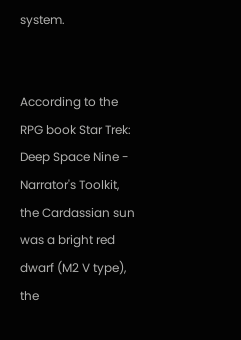system.


According to the RPG book Star Trek: Deep Space Nine - Narrator's Toolkit, the Cardassian sun was a bright red dwarf (M2 V type), the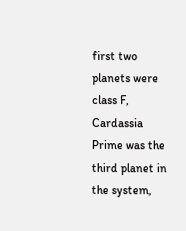first two planets were class F, Cardassia Prime was the third planet in the system,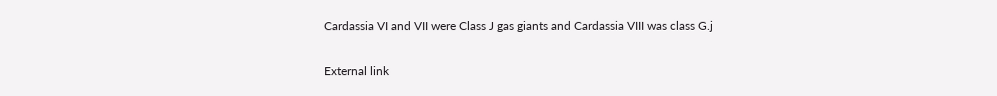Cardassia VI and VII were Class J gas giants and Cardassia VIII was class G.j

External link